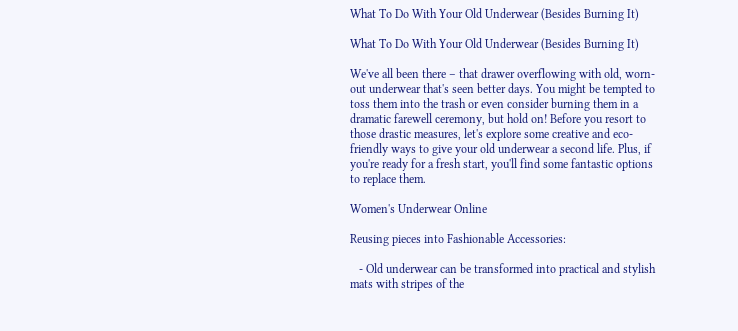What To Do With Your Old Underwear (Besides Burning It)

What To Do With Your Old Underwear (Besides Burning It)

We've all been there – that drawer overflowing with old, worn-out underwear that's seen better days. You might be tempted to toss them into the trash or even consider burning them in a dramatic farewell ceremony, but hold on! Before you resort to those drastic measures, let's explore some creative and eco-friendly ways to give your old underwear a second life. Plus, if you're ready for a fresh start, you'll find some fantastic options to replace them.

Women's Underwear Online

Reusing pieces into Fashionable Accessories:

   - Old underwear can be transformed into practical and stylish mats with stripes of the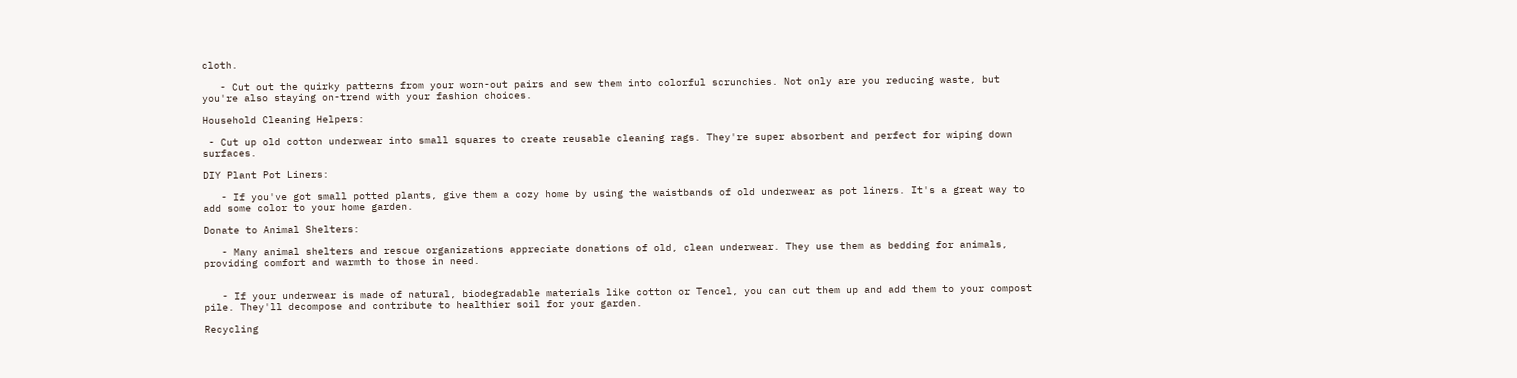cloth.

   - Cut out the quirky patterns from your worn-out pairs and sew them into colorful scrunchies. Not only are you reducing waste, but you're also staying on-trend with your fashion choices.

Household Cleaning Helpers:

 - Cut up old cotton underwear into small squares to create reusable cleaning rags. They're super absorbent and perfect for wiping down surfaces.

DIY Plant Pot Liners:

   - If you've got small potted plants, give them a cozy home by using the waistbands of old underwear as pot liners. It's a great way to add some color to your home garden.

Donate to Animal Shelters:

   - Many animal shelters and rescue organizations appreciate donations of old, clean underwear. They use them as bedding for animals, providing comfort and warmth to those in need.


   - If your underwear is made of natural, biodegradable materials like cotton or Tencel, you can cut them up and add them to your compost pile. They'll decompose and contribute to healthier soil for your garden.

Recycling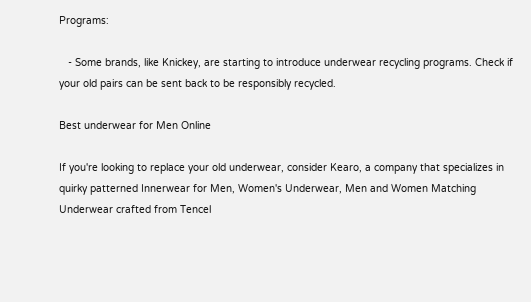Programs:

   - Some brands, like Knickey, are starting to introduce underwear recycling programs. Check if your old pairs can be sent back to be responsibly recycled.

Best underwear for Men Online

If you're looking to replace your old underwear, consider Kearo, a company that specializes in quirky patterned Innerwear for Men, Women's Underwear, Men and Women Matching Underwear crafted from Tencel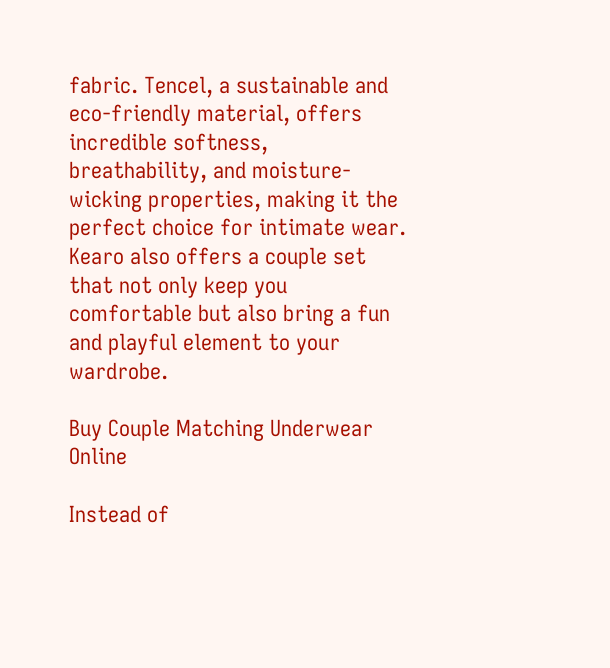fabric. Tencel, a sustainable and eco-friendly material, offers incredible softness, breathability, and moisture-wicking properties, making it the perfect choice for intimate wear. Kearo also offers a couple set that not only keep you comfortable but also bring a fun and playful element to your wardrobe.

Buy Couple Matching Underwear Online

Instead of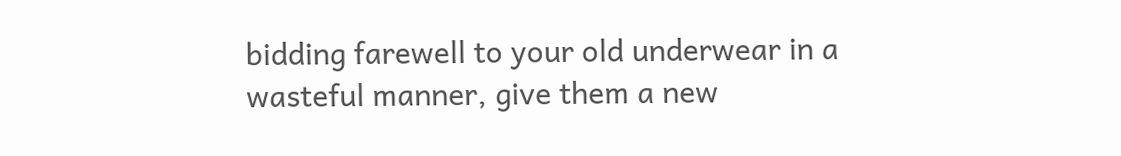bidding farewell to your old underwear in a wasteful manner, give them a new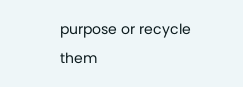purpose or recycle them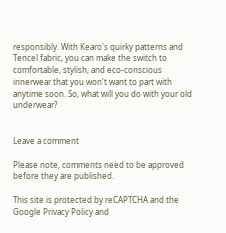responsibly. With Kearo's quirky patterns and Tencel fabric, you can make the switch to comfortable, stylish, and eco-conscious innerwear that you won't want to part with anytime soon. So, what will you do with your old underwear?


Leave a comment

Please note, comments need to be approved before they are published.

This site is protected by reCAPTCHA and the Google Privacy Policy and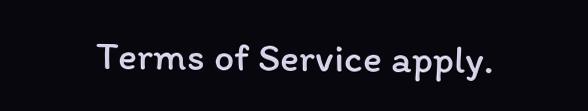Terms of Service apply.